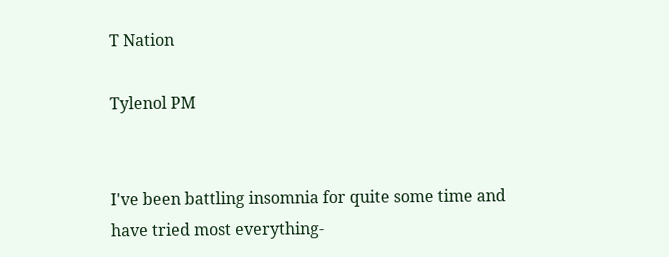T Nation

Tylenol PM


I've been battling insomnia for quite some time and have tried most everything-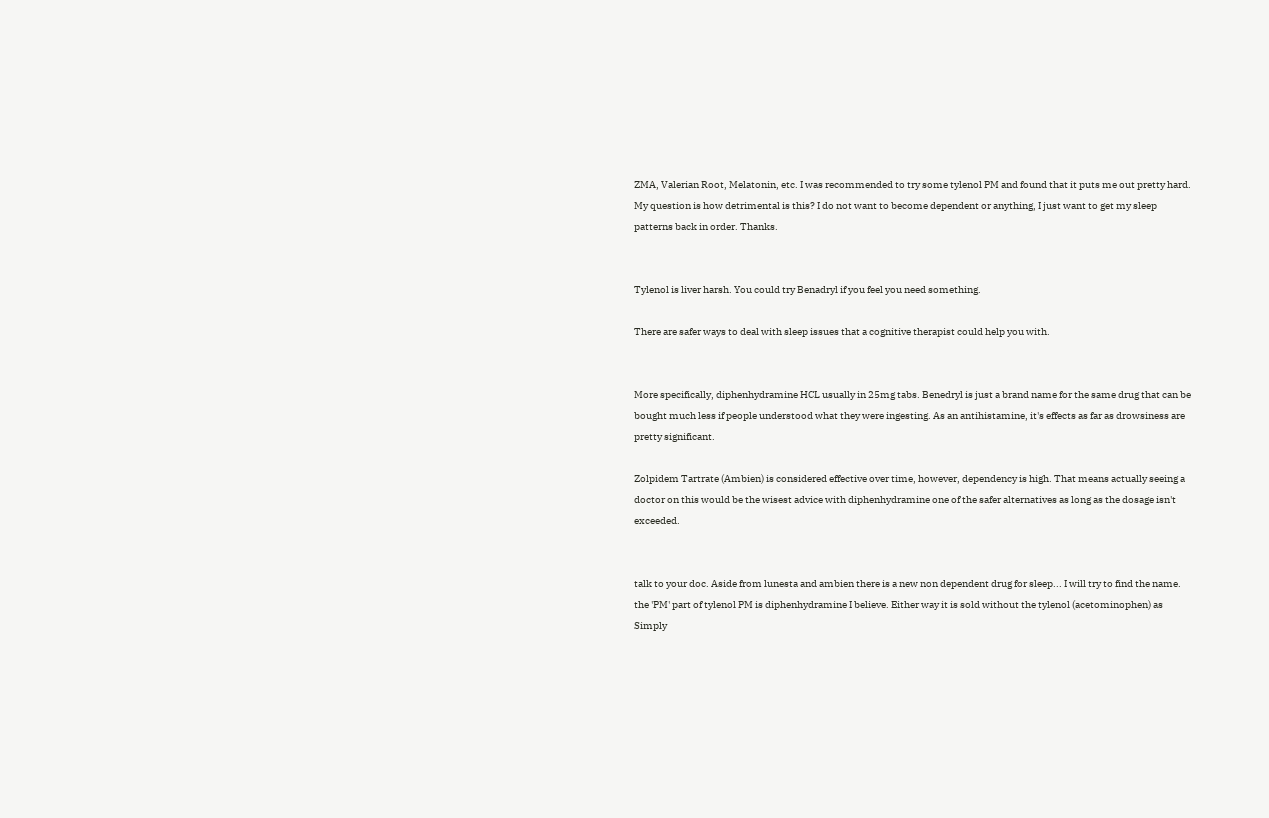ZMA, Valerian Root, Melatonin, etc. I was recommended to try some tylenol PM and found that it puts me out pretty hard. My question is how detrimental is this? I do not want to become dependent or anything, I just want to get my sleep patterns back in order. Thanks.


Tylenol is liver harsh. You could try Benadryl if you feel you need something.

There are safer ways to deal with sleep issues that a cognitive therapist could help you with.


More specifically, diphenhydramine HCL usually in 25mg tabs. Benedryl is just a brand name for the same drug that can be bought much less if people understood what they were ingesting. As an antihistamine, it's effects as far as drowsiness are pretty significant.

Zolpidem Tartrate (Ambien) is considered effective over time, however, dependency is high. That means actually seeing a doctor on this would be the wisest advice with diphenhydramine one of the safer alternatives as long as the dosage isn't exceeded.


talk to your doc. Aside from lunesta and ambien there is a new non dependent drug for sleep... I will try to find the name.
the 'PM' part of tylenol PM is diphenhydramine I believe. Either way it is sold without the tylenol (acetominophen) as Simply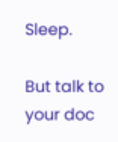Sleep.

But talk to your doc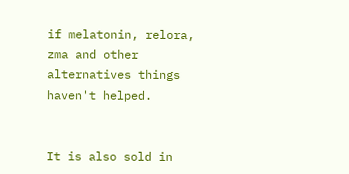if melatonin, relora, zma and other alternatives things haven't helped.


It is also sold in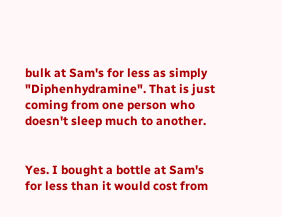bulk at Sam's for less as simply "Diphenhydramine". That is just coming from one person who doesn't sleep much to another.


Yes. I bought a bottle at Sam's for less than it would cost from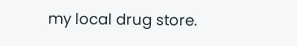my local drug store.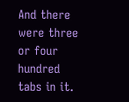And there were three or four hundred tabs in it.